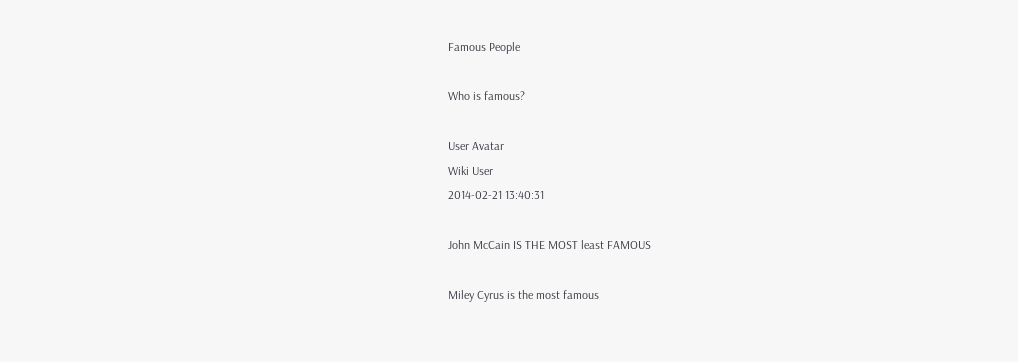Famous People

Who is famous?

User Avatar
Wiki User
2014-02-21 13:40:31

John McCain IS THE MOST least FAMOUS

Miley Cyrus is the most famous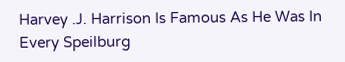Harvey .J. Harrison Is Famous As He Was In Every Speilburg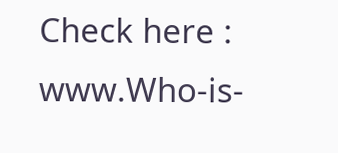Check here : www.Who-is-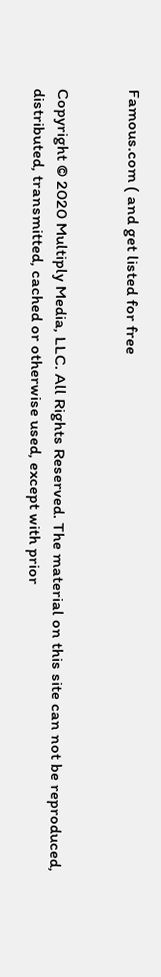Famous.com ( and get listed for free


Copyright © 2020 Multiply Media, LLC. All Rights Reserved. The material on this site can not be reproduced, distributed, transmitted, cached or otherwise used, except with prior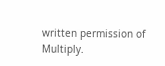written permission of Multiply.